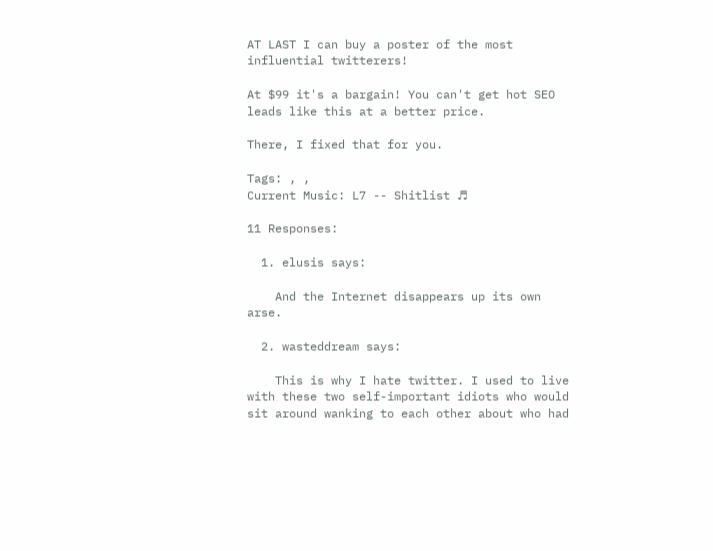AT LAST I can buy a poster of the most influential twitterers!

At $99 it's a bargain! You can't get hot SEO leads like this at a better price.

There, I fixed that for you.

Tags: , ,
Current Music: L7 -- Shitlist ♬

11 Responses:

  1. elusis says:

    And the Internet disappears up its own arse.

  2. wasteddream says:

    This is why I hate twitter. I used to live with these two self-important idiots who would sit around wanking to each other about who had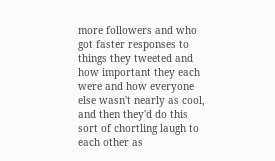more followers and who got faster responses to things they tweeted and how important they each were and how everyone else wasn't nearly as cool, and then they'd do this sort of chortling laugh to each other as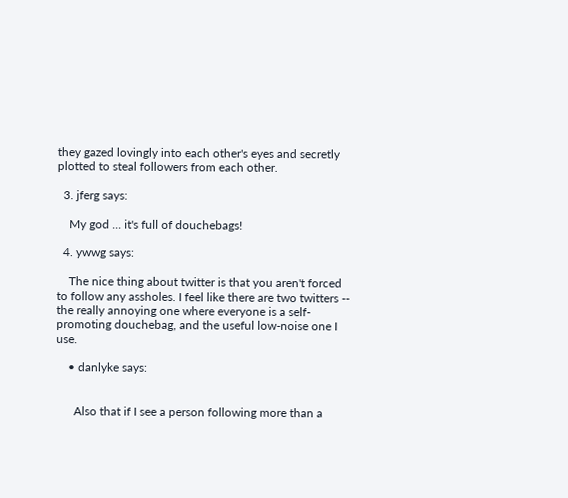they gazed lovingly into each other's eyes and secretly plotted to steal followers from each other.

  3. jferg says:

    My god ... it's full of douchebags!

  4. ywwg says:

    The nice thing about twitter is that you aren't forced to follow any assholes. I feel like there are two twitters -- the really annoying one where everyone is a self-promoting douchebag, and the useful low-noise one I use.

    • danlyke says:


      Also that if I see a person following more than a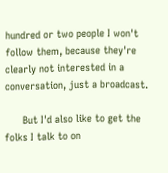hundred or two people I won't follow them, because they're clearly not interested in a conversation, just a broadcast.

      But I'd also like to get the folks I talk to on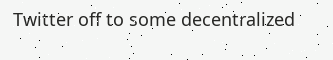Twitter off to some decentralized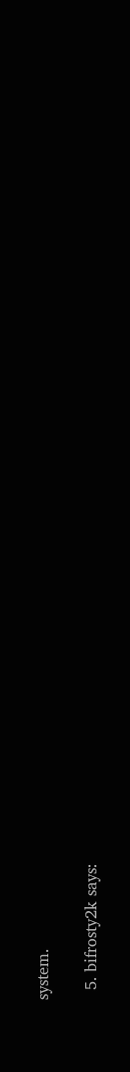system.

  5. bifrosty2k says: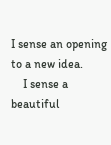I sense an opening to a new idea.
    I sense a beautiful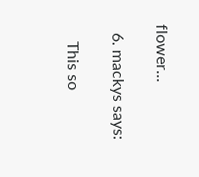flower...

  6. mackys says:

    This so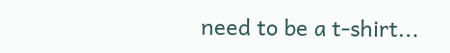need to be a t-shirt...